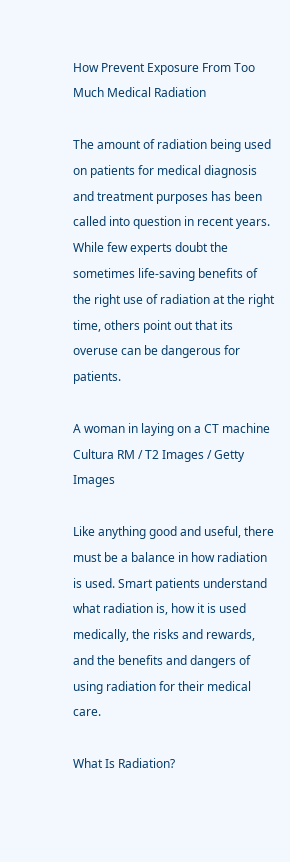How Prevent Exposure From Too Much Medical Radiation

The amount of radiation being used on patients for medical diagnosis and treatment purposes has been called into question in recent years. While few experts doubt the sometimes life-saving benefits of the right use of radiation at the right time, others point out that its overuse can be dangerous for patients.

A woman in laying on a CT machine
Cultura RM / T2 Images / Getty Images

Like anything good and useful, there must be a balance in how radiation is used. Smart patients understand what radiation is, how it is used medically, the risks and rewards, and the benefits and dangers of using radiation for their medical care.

What Is Radiation?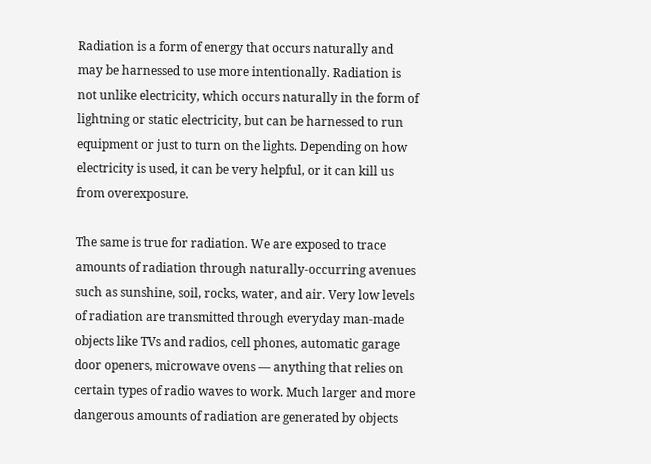Radiation is a form of energy that occurs naturally and may be harnessed to use more intentionally. Radiation is not unlike electricity, which occurs naturally in the form of lightning or static electricity, but can be harnessed to run equipment or just to turn on the lights. Depending on how electricity is used, it can be very helpful, or it can kill us from overexposure.

The same is true for radiation. We are exposed to trace amounts of radiation through naturally-occurring avenues such as sunshine, soil, rocks, water, and air. Very low levels of radiation are transmitted through everyday man-made objects like TVs and radios, cell phones, automatic garage door openers, microwave ovens — anything that relies on certain types of radio waves to work. Much larger and more dangerous amounts of radiation are generated by objects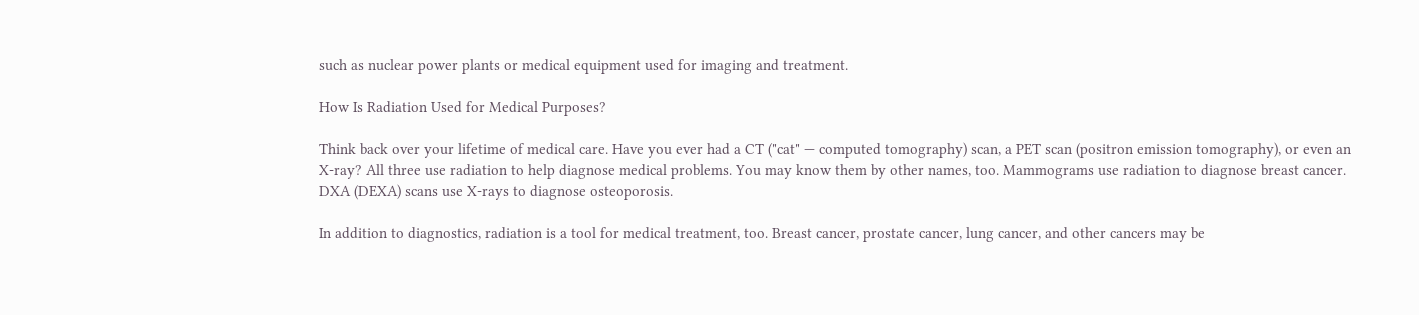such as nuclear power plants or medical equipment used for imaging and treatment.

How Is Radiation Used for Medical Purposes?

Think back over your lifetime of medical care. Have you ever had a CT ("cat" — computed tomography) scan, a PET scan (positron emission tomography), or even an X-ray? All three use radiation to help diagnose medical problems. You may know them by other names, too. Mammograms use radiation to diagnose breast cancer. DXA (DEXA) scans use X-rays to diagnose osteoporosis.

In addition to diagnostics, radiation is a tool for medical treatment, too. Breast cancer, prostate cancer, lung cancer, and other cancers may be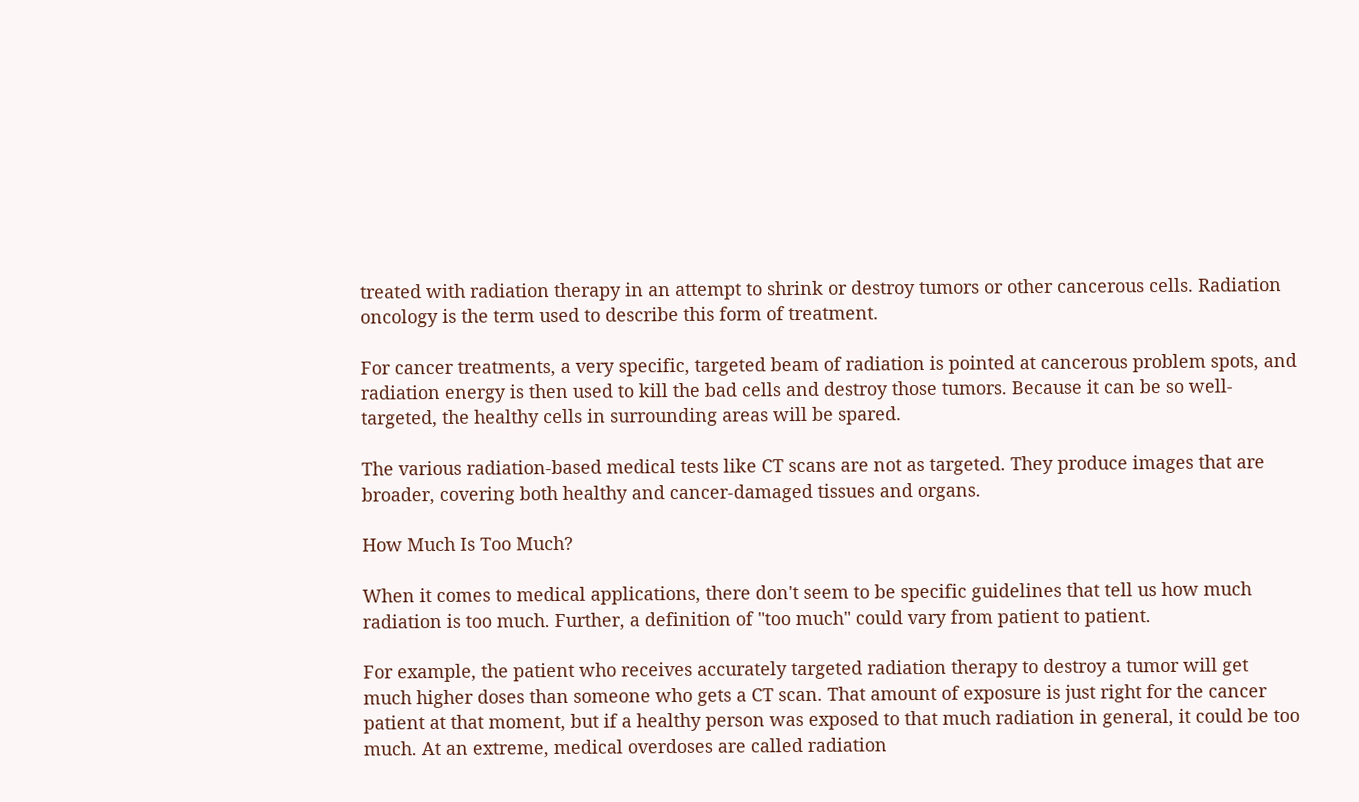treated with radiation therapy in an attempt to shrink or destroy tumors or other cancerous cells. Radiation oncology is the term used to describe this form of treatment.

For cancer treatments, a very specific, targeted beam of radiation is pointed at cancerous problem spots, and radiation energy is then used to kill the bad cells and destroy those tumors. Because it can be so well-targeted, the healthy cells in surrounding areas will be spared.

The various radiation-based medical tests like CT scans are not as targeted. They produce images that are broader, covering both healthy and cancer-damaged tissues and organs.

How Much Is Too Much?

When it comes to medical applications, there don't seem to be specific guidelines that tell us how much radiation is too much. Further, a definition of "too much" could vary from patient to patient.

For example, the patient who receives accurately targeted radiation therapy to destroy a tumor will get much higher doses than someone who gets a CT scan. That amount of exposure is just right for the cancer patient at that moment, but if a healthy person was exposed to that much radiation in general, it could be too much. At an extreme, medical overdoses are called radiation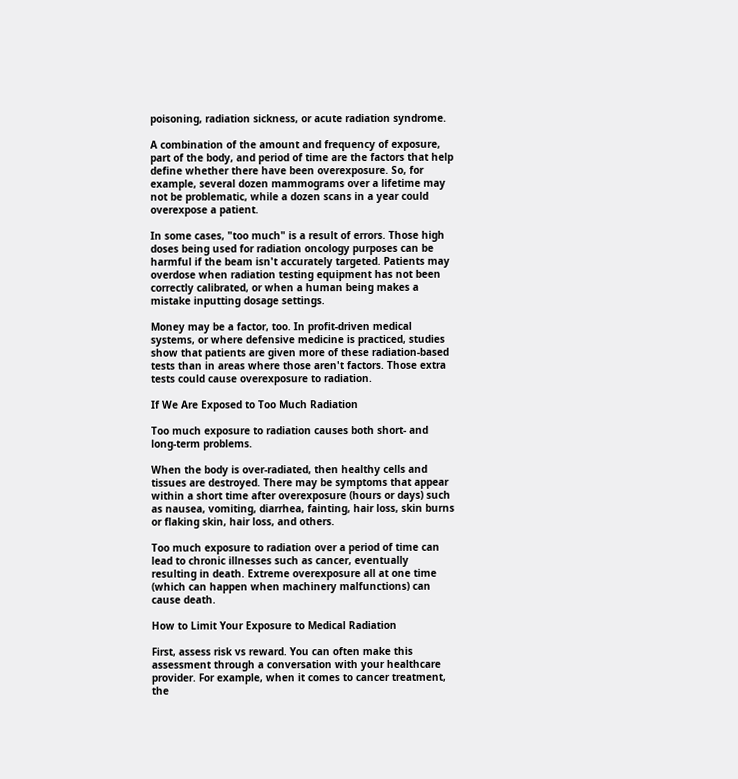poisoning, radiation sickness, or acute radiation syndrome.

A combination of the amount and frequency of exposure, part of the body, and period of time are the factors that help define whether there have been overexposure. So, for example, several dozen mammograms over a lifetime may not be problematic, while a dozen scans in a year could overexpose a patient.

In some cases, "too much" is a result of errors. Those high doses being used for radiation oncology purposes can be harmful if the beam isn't accurately targeted. Patients may overdose when radiation testing equipment has not been correctly calibrated, or when a human being makes a mistake inputting dosage settings.

Money may be a factor, too. In profit-driven medical systems, or where defensive medicine is practiced, studies show that patients are given more of these radiation-based tests than in areas where those aren't factors. Those extra tests could cause overexposure to radiation.

If We Are Exposed to Too Much Radiation

Too much exposure to radiation causes both short- and long-term problems.

When the body is over-radiated, then healthy cells and tissues are destroyed. There may be symptoms that appear within a short time after overexposure (hours or days) such as nausea, vomiting, diarrhea, fainting, hair loss, skin burns or flaking skin, hair loss, and others.

Too much exposure to radiation over a period of time can lead to chronic illnesses such as cancer, eventually resulting in death. Extreme overexposure all at one time (which can happen when machinery malfunctions) can cause death.

How to Limit Your Exposure to Medical Radiation

First, assess risk vs reward. You can often make this assessment through a conversation with your healthcare provider. For example, when it comes to cancer treatment, the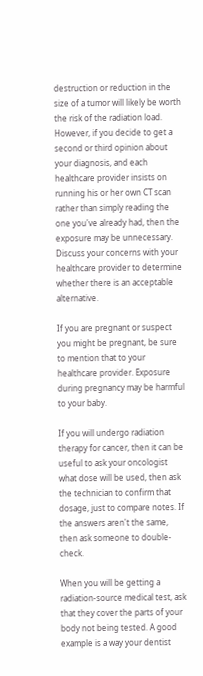destruction or reduction in the size of a tumor will likely be worth the risk of the radiation load. However, if you decide to get a second or third opinion about your diagnosis, and each healthcare provider insists on running his or her own CT scan rather than simply reading the one you've already had, then the exposure may be unnecessary. Discuss your concerns with your healthcare provider to determine whether there is an acceptable alternative.

If you are pregnant or suspect you might be pregnant, be sure to mention that to your healthcare provider. Exposure during pregnancy may be harmful to your baby.

If you will undergo radiation therapy for cancer, then it can be useful to ask your oncologist what dose will be used, then ask the technician to confirm that dosage, just to compare notes. If the answers aren't the same, then ask someone to double-check.

When you will be getting a radiation-source medical test, ask that they cover the parts of your body not being tested. A good example is a way your dentist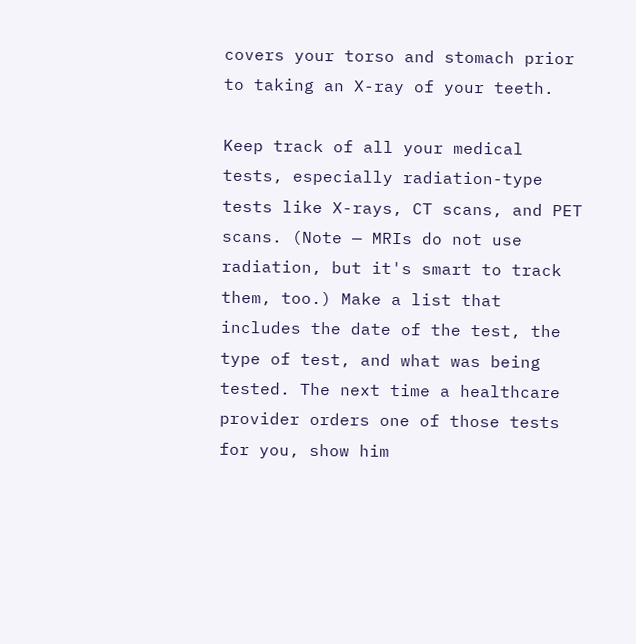covers your torso and stomach prior to taking an X-ray of your teeth.

Keep track of all your medical tests, especially radiation-type tests like X-rays, CT scans, and PET scans. (Note — MRIs do not use radiation, but it's smart to track them, too.) Make a list that includes the date of the test, the type of test, and what was being tested. The next time a healthcare provider orders one of those tests for you, show him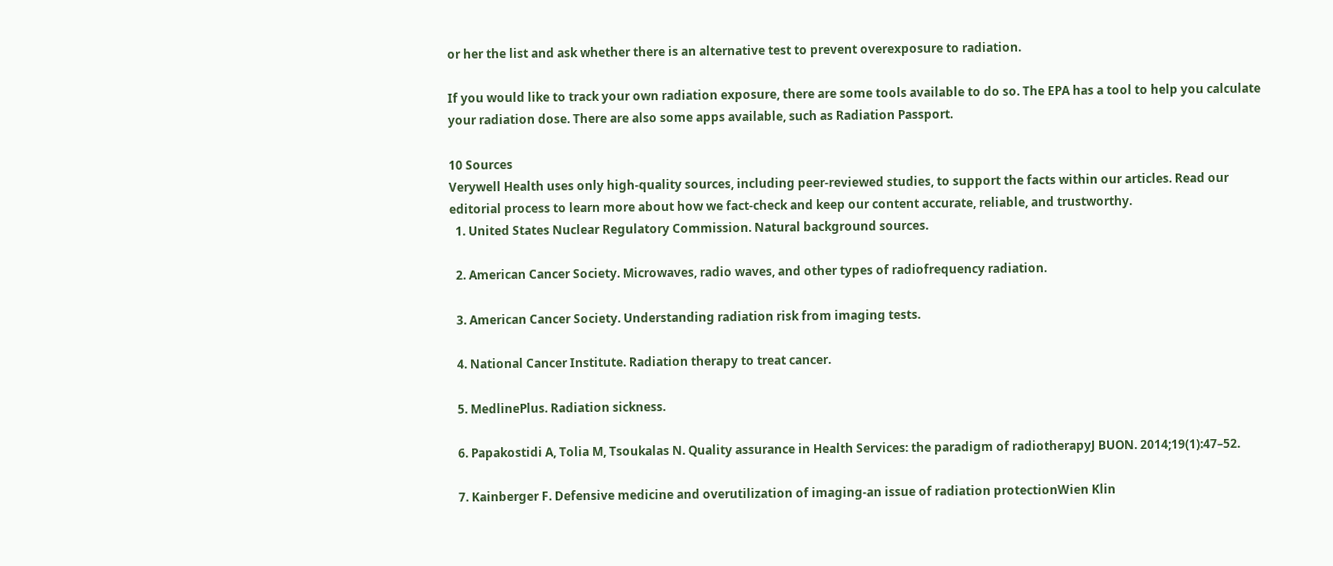or her the list and ask whether there is an alternative test to prevent overexposure to radiation.

If you would like to track your own radiation exposure, there are some tools available to do so. The EPA has a tool to help you calculate your radiation dose. There are also some apps available, such as Radiation Passport.

10 Sources
Verywell Health uses only high-quality sources, including peer-reviewed studies, to support the facts within our articles. Read our editorial process to learn more about how we fact-check and keep our content accurate, reliable, and trustworthy.
  1. United States Nuclear Regulatory Commission. Natural background sources.

  2. American Cancer Society. Microwaves, radio waves, and other types of radiofrequency radiation.

  3. American Cancer Society. Understanding radiation risk from imaging tests.

  4. National Cancer Institute. Radiation therapy to treat cancer.

  5. MedlinePlus. Radiation sickness.

  6. Papakostidi A, Tolia M, Tsoukalas N. Quality assurance in Health Services: the paradigm of radiotherapyJ BUON. 2014;19(1):47–52.

  7. Kainberger F. Defensive medicine and overutilization of imaging-an issue of radiation protectionWien Klin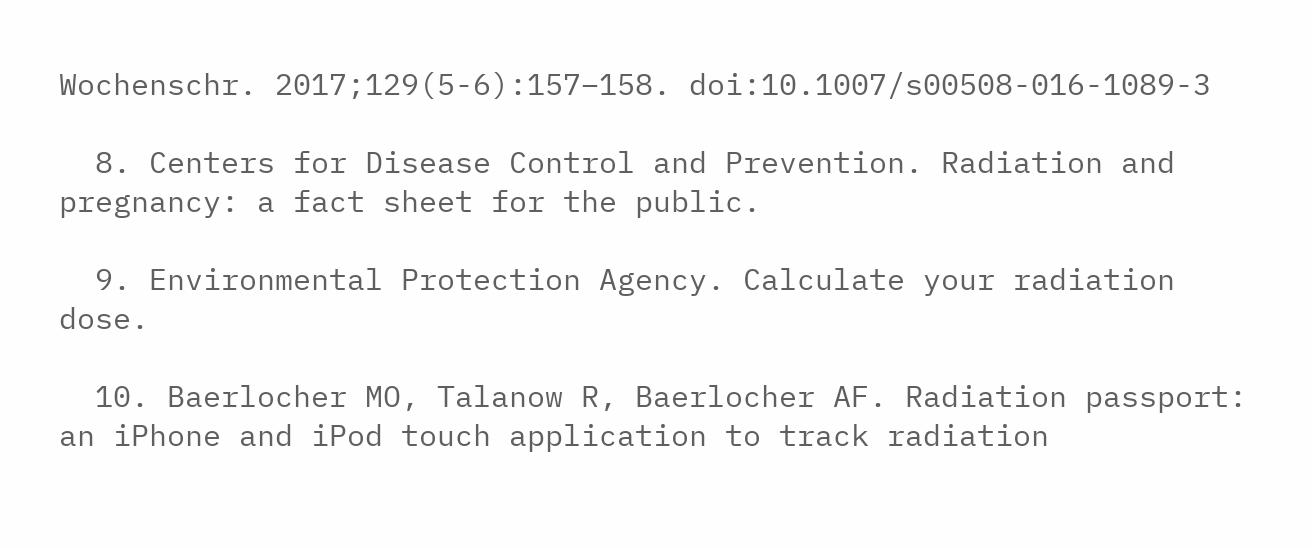Wochenschr. 2017;129(5-6):157–158. doi:10.1007/s00508-016-1089-3

  8. Centers for Disease Control and Prevention. Radiation and pregnancy: a fact sheet for the public.

  9. Environmental Protection Agency. Calculate your radiation dose.

  10. Baerlocher MO, Talanow R, Baerlocher AF. Radiation passport: an iPhone and iPod touch application to track radiation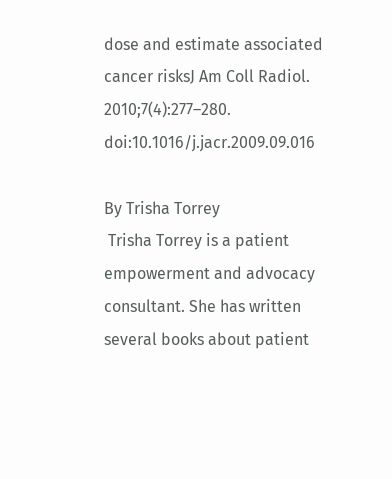dose and estimate associated cancer risksJ Am Coll Radiol. 2010;7(4):277–280. doi:10.1016/j.jacr.2009.09.016

By Trisha Torrey
 Trisha Torrey is a patient empowerment and advocacy consultant. She has written several books about patient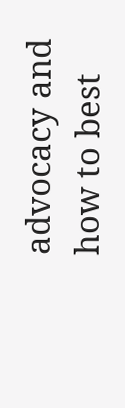advocacy and how to best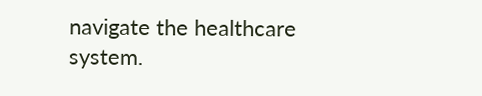navigate the healthcare system.